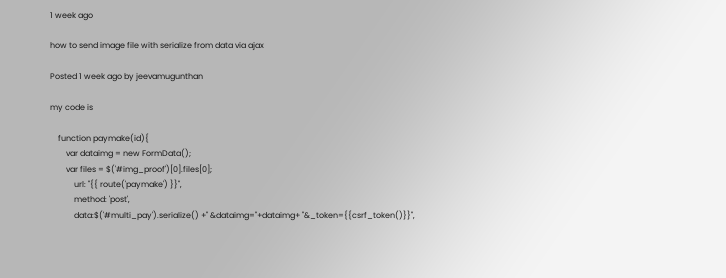1 week ago

how to send image file with serialize from data via ajax

Posted 1 week ago by jeevamugunthan

my code is

    function paymake(id){
        var dataimg = new FormData();
        var files = $('#img_proof')[0].files[0];
            url: "{{ route('paymake') }}",
            method: 'post',
            data:$('#multi_pay').serialize() +" &dataimg="+dataimg+ "&_token={{csrf_token()}}",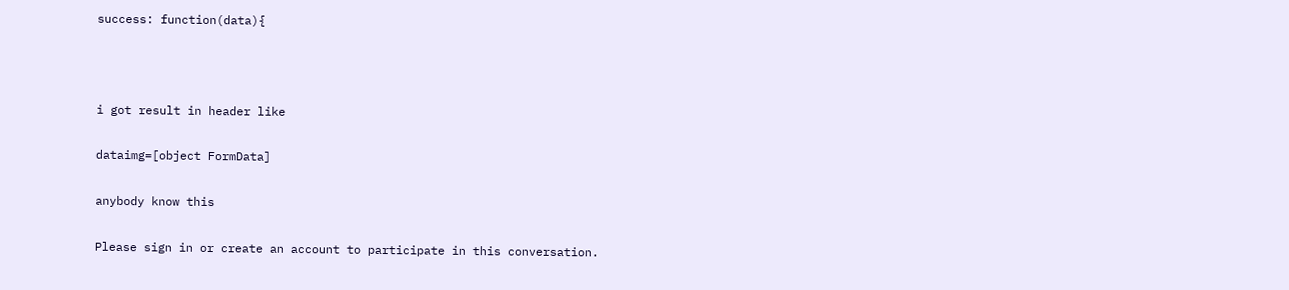success: function(data){



i got result in header like

dataimg=[object FormData]

anybody know this

Please sign in or create an account to participate in this conversation.